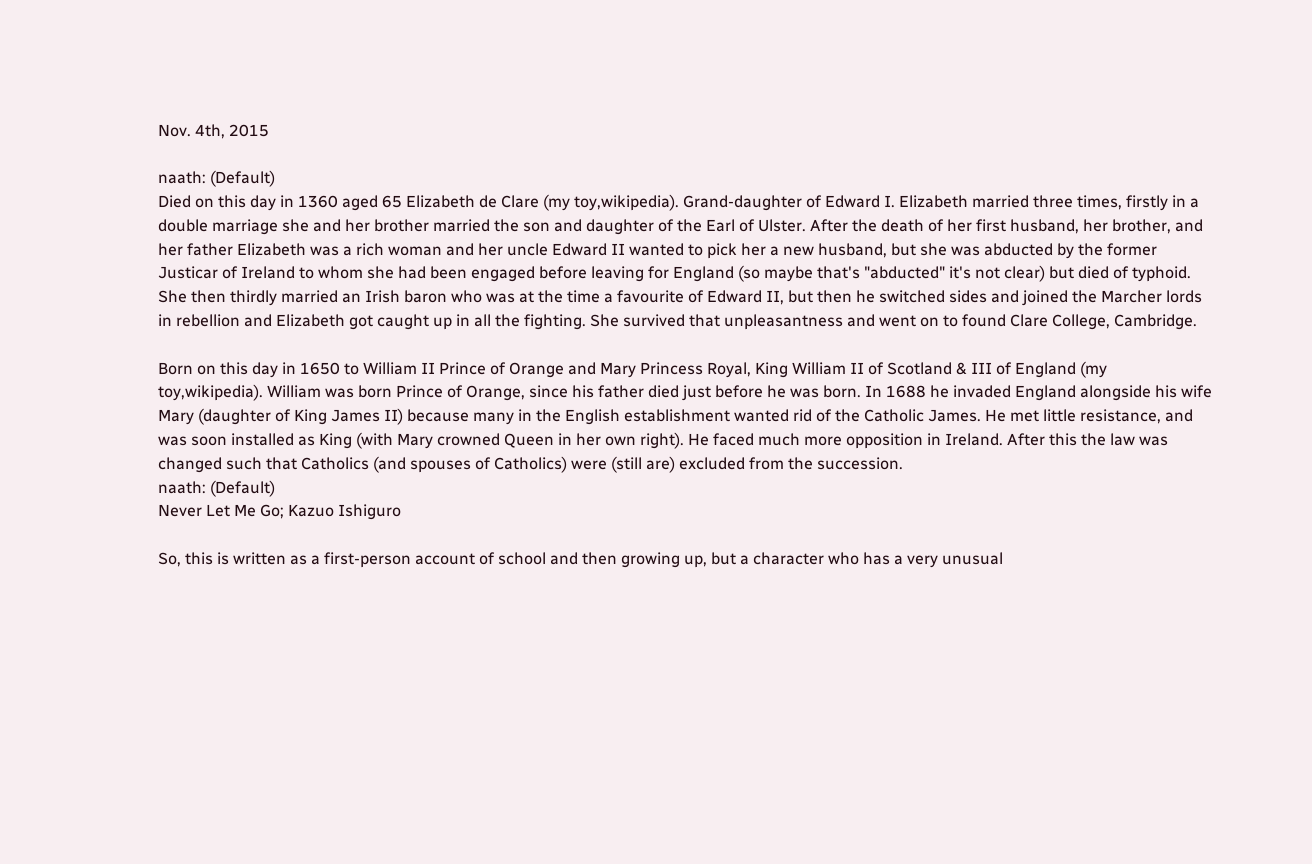Nov. 4th, 2015

naath: (Default)
Died on this day in 1360 aged 65 Elizabeth de Clare (my toy,wikipedia). Grand-daughter of Edward I. Elizabeth married three times, firstly in a double marriage she and her brother married the son and daughter of the Earl of Ulster. After the death of her first husband, her brother, and her father Elizabeth was a rich woman and her uncle Edward II wanted to pick her a new husband, but she was abducted by the former Justicar of Ireland to whom she had been engaged before leaving for England (so maybe that's "abducted" it's not clear) but died of typhoid. She then thirdly married an Irish baron who was at the time a favourite of Edward II, but then he switched sides and joined the Marcher lords in rebellion and Elizabeth got caught up in all the fighting. She survived that unpleasantness and went on to found Clare College, Cambridge.

Born on this day in 1650 to William II Prince of Orange and Mary Princess Royal, King William II of Scotland & III of England (my toy,wikipedia). William was born Prince of Orange, since his father died just before he was born. In 1688 he invaded England alongside his wife Mary (daughter of King James II) because many in the English establishment wanted rid of the Catholic James. He met little resistance, and was soon installed as King (with Mary crowned Queen in her own right). He faced much more opposition in Ireland. After this the law was changed such that Catholics (and spouses of Catholics) were (still are) excluded from the succession.
naath: (Default)
Never Let Me Go; Kazuo Ishiguro

So, this is written as a first-person account of school and then growing up, but a character who has a very unusual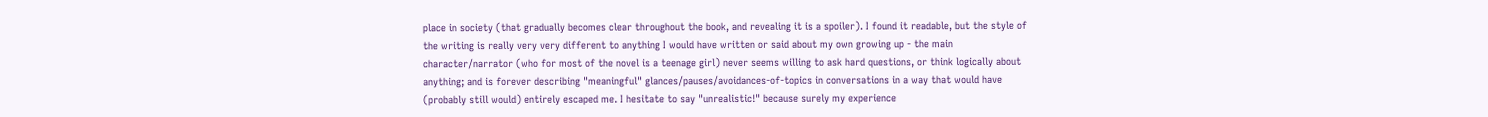place in society (that gradually becomes clear throughout the book, and revealing it is a spoiler). I found it readable, but the style of the writing is really very very different to anything I would have written or said about my own growing up - the main character/narrator (who for most of the novel is a teenage girl) never seems willing to ask hard questions, or think logically about anything; and is forever describing "meaningful" glances/pauses/avoidances-of-topics in conversations in a way that would have (probably still would) entirely escaped me. I hesitate to say "unrealistic!" because surely my experience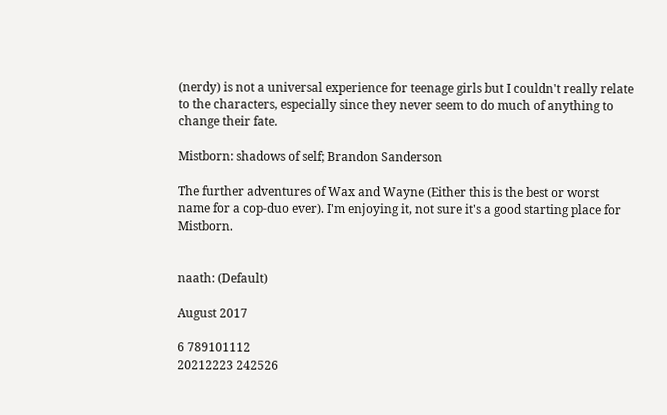(nerdy) is not a universal experience for teenage girls but I couldn't really relate to the characters, especially since they never seem to do much of anything to change their fate.

Mistborn: shadows of self; Brandon Sanderson

The further adventures of Wax and Wayne (Either this is the best or worst name for a cop-duo ever). I'm enjoying it, not sure it's a good starting place for Mistborn.


naath: (Default)

August 2017

6 789101112
20212223 242526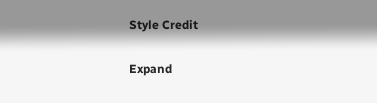Style Credit

Expand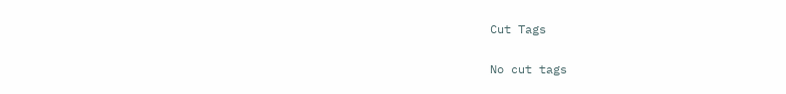Cut Tags

No cut tags